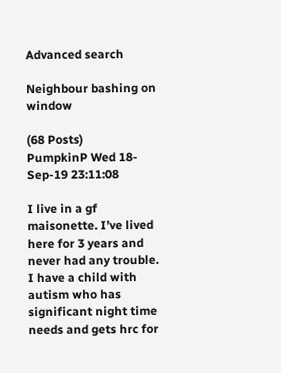Advanced search

Neighbour bashing on window

(68 Posts)
PumpkinP Wed 18-Sep-19 23:11:08

I live in a gf maisonette. I’ve lived here for 3 years and never had any trouble. I have a child with autism who has significant night time needs and gets hrc for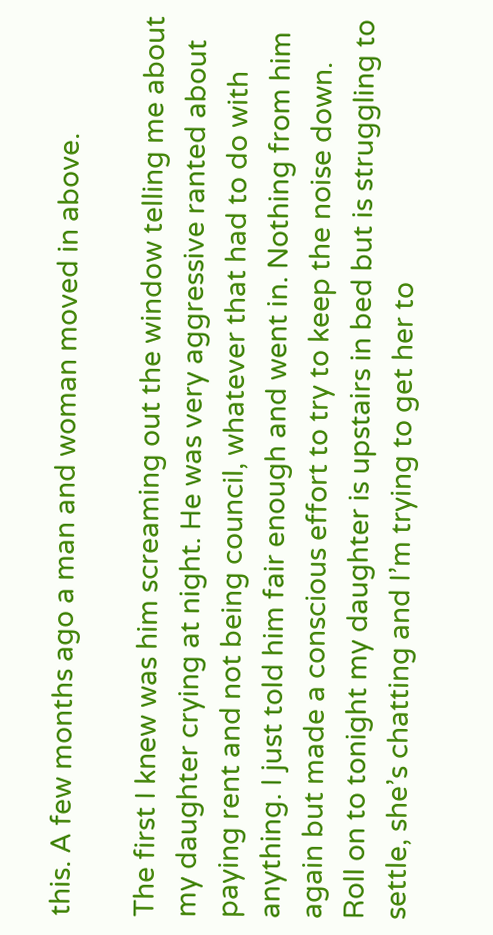this. A few months ago a man and woman moved in above.

The first I knew was him screaming out the window telling me about my daughter crying at night. He was very aggressive ranted about paying rent and not being council, whatever that had to do with anything. I just told him fair enough and went in. Nothing from him again but made a conscious effort to try to keep the noise down. Roll on to tonight my daughter is upstairs in bed but is struggling to settle, she’s chatting and I’m trying to get her to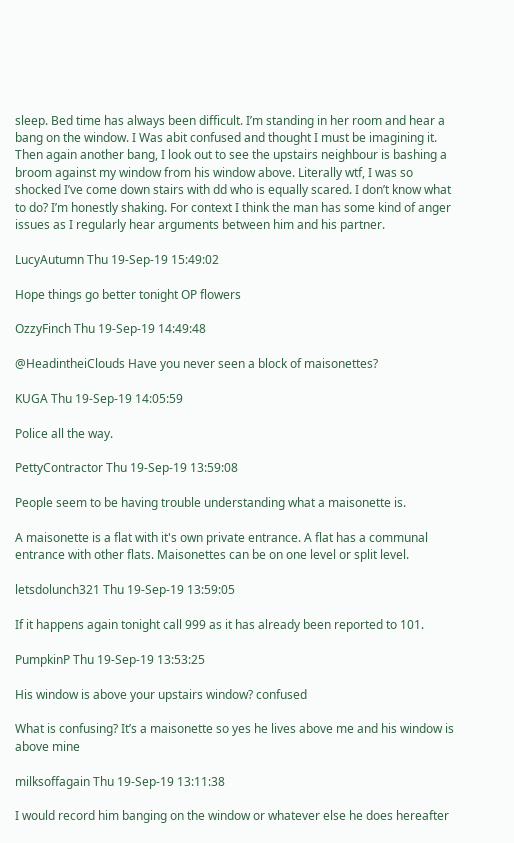sleep. Bed time has always been difficult. I’m standing in her room and hear a bang on the window. I Was abit confused and thought I must be imagining it. Then again another bang, I look out to see the upstairs neighbour is bashing a broom against my window from his window above. Literally wtf, I was so shocked I’ve come down stairs with dd who is equally scared. I don’t know what to do? I’m honestly shaking. For context I think the man has some kind of anger issues as I regularly hear arguments between him and his partner.

LucyAutumn Thu 19-Sep-19 15:49:02

Hope things go better tonight OP flowers

OzzyFinch Thu 19-Sep-19 14:49:48

@HeadintheiClouds Have you never seen a block of maisonettes?

KUGA Thu 19-Sep-19 14:05:59

Police all the way.

PettyContractor Thu 19-Sep-19 13:59:08

People seem to be having trouble understanding what a maisonette is.

A maisonette is a flat with it's own private entrance. A flat has a communal entrance with other flats. Maisonettes can be on one level or split level.

letsdolunch321 Thu 19-Sep-19 13:59:05

If it happens again tonight call 999 as it has already been reported to 101.

PumpkinP Thu 19-Sep-19 13:53:25

His window is above your upstairs window? confused

What is confusing? It’s a maisonette so yes he lives above me and his window is above mine

milksoffagain Thu 19-Sep-19 13:11:38

I would record him banging on the window or whatever else he does hereafter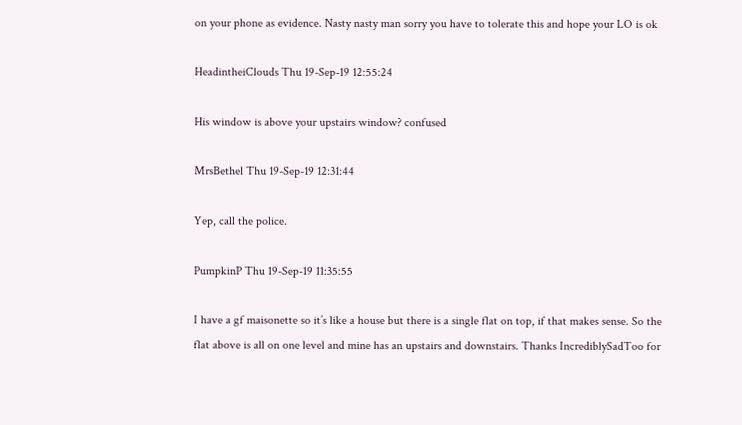on your phone as evidence. Nasty nasty man sorry you have to tolerate this and hope your LO is ok

HeadintheiClouds Thu 19-Sep-19 12:55:24

His window is above your upstairs window? confused

MrsBethel Thu 19-Sep-19 12:31:44

Yep, call the police.

PumpkinP Thu 19-Sep-19 11:35:55

I have a gf maisonette so it’s like a house but there is a single flat on top, if that makes sense. So the flat above is all on one level and mine has an upstairs and downstairs. Thanks IncrediblySadToo for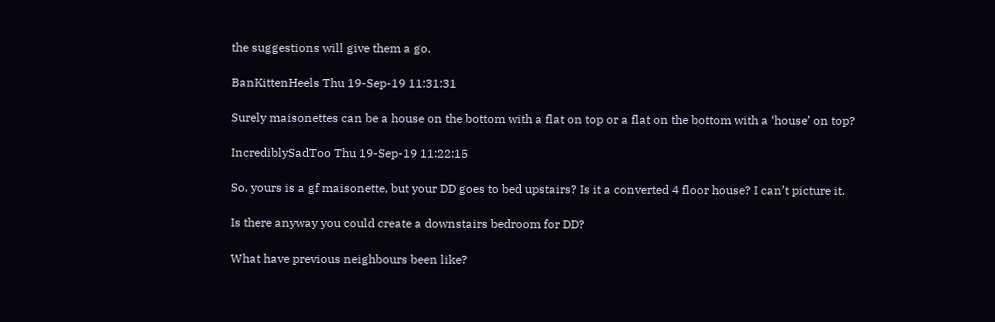the suggestions will give them a go.

BanKittenHeels Thu 19-Sep-19 11:31:31

Surely maisonettes can be a house on the bottom with a flat on top or a flat on the bottom with a ‘house’ on top?

IncrediblySadToo Thu 19-Sep-19 11:22:15

So, yours is a gf maisonette, but your DD goes to bed upstairs? Is it a converted 4 floor house? I can’t picture it.

Is there anyway you could create a downstairs bedroom for DD?

What have previous neighbours been like?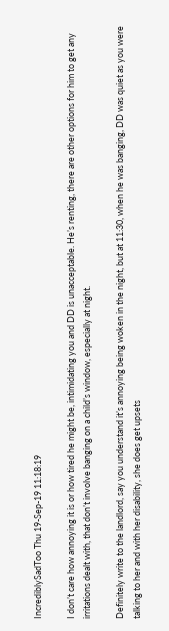IncrediblySadToo Thu 19-Sep-19 11:18:19

I don’t care how annoying it is or how tired he might be, intimidating you and DD is unacceptable. He’s renting, there are other options for him to get any irritations dealt with, that don’t involve banging on a child’s window, especially at night.

Definitely write to the landlord, say you understand it’s annoying being woken in the night, but at 11:30, when he was banging, DD was quiet as you were talking to her and with her disability, she does get upsets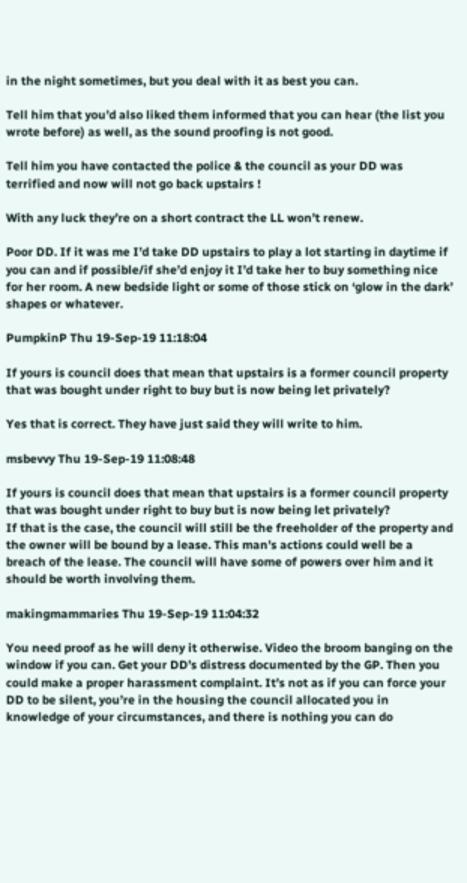in the night sometimes, but you deal with it as best you can.

Tell him that you’d also liked them informed that you can hear (the list you wrote before) as well, as the sound proofing is not good.

Tell him you have contacted the police & the council as your DD was terrified and now will not go back upstairs !

With any luck they’re on a short contract the LL won’t renew.

Poor DD. If it was me I’d take DD upstairs to play a lot starting in daytime if you can and if possible/if she’d enjoy it I’d take her to buy something nice for her room. A new bedside light or some of those stick on ‘glow in the dark’ shapes or whatever.

PumpkinP Thu 19-Sep-19 11:18:04

If yours is council does that mean that upstairs is a former council property that was bought under right to buy but is now being let privately?

Yes that is correct. They have just said they will write to him.

msbevvy Thu 19-Sep-19 11:08:48

If yours is council does that mean that upstairs is a former council property that was bought under right to buy but is now being let privately?
If that is the case, the council will still be the freeholder of the property and the owner will be bound by a lease. This man's actions could well be a breach of the lease. The council will have some of powers over him and it should be worth involving them.

makingmammaries Thu 19-Sep-19 11:04:32

You need proof as he will deny it otherwise. Video the broom banging on the window if you can. Get your DD’s distress documented by the GP. Then you could make a proper harassment complaint. It’s not as if you can force your DD to be silent, you’re in the housing the council allocated you in knowledge of your circumstances, and there is nothing you can do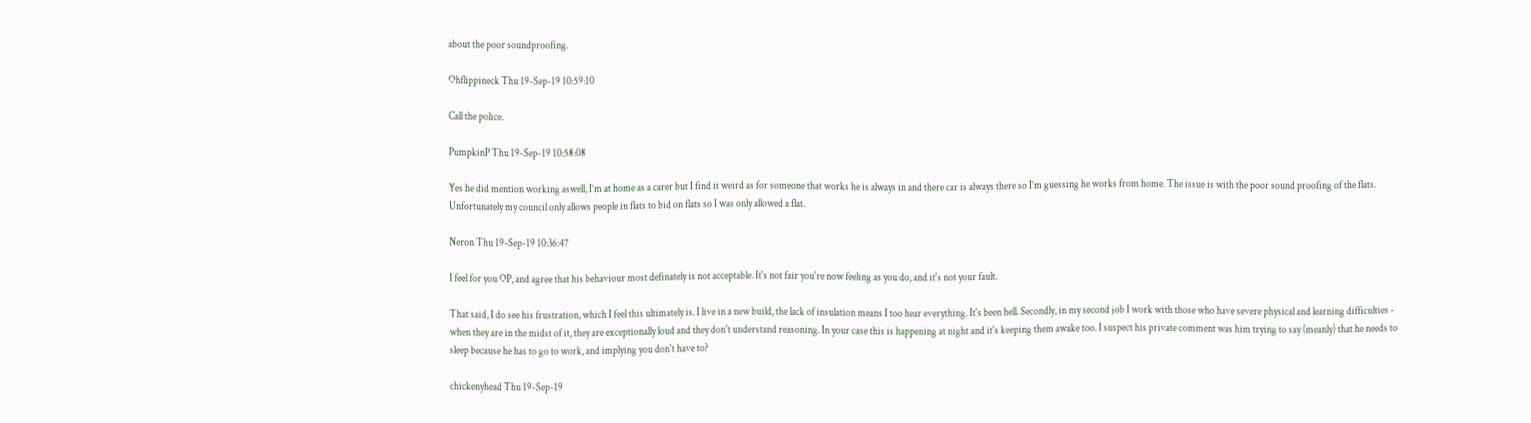about the poor soundproofing.

Ohflippineck Thu 19-Sep-19 10:59:10

Call the police.

PumpkinP Thu 19-Sep-19 10:58:08

Yes he did mention working aswell, I’m at home as a carer but I find it weird as for someone that works he is always in and there car is always there so I’m guessing he works from home. The issue is with the poor sound proofing of the flats. Unfortunately my council only allows people in flats to bid on flats so I was only allowed a flat.

Neron Thu 19-Sep-19 10:36:47

I feel for you OP, and agree that his behaviour most definately is not acceptable. It's not fair you're now feeling as you do, and it's not your fault.

That said, I do see his frustration, which I feel this ultimately is. I live in a new build, the lack of insulation means I too hear everything. It's been hell. Secondly, in my second job I work with those who have severe physical and learning difficulties - when they are in the midst of it, they are exceptionally loud and they don't understand reasoning. In your case this is happening at night and it's keeping them awake too. I suspect his private comment was him trying to say (meanly) that he needs to sleep because he has to go to work, and implying you don't have to?

chickenyhead Thu 19-Sep-19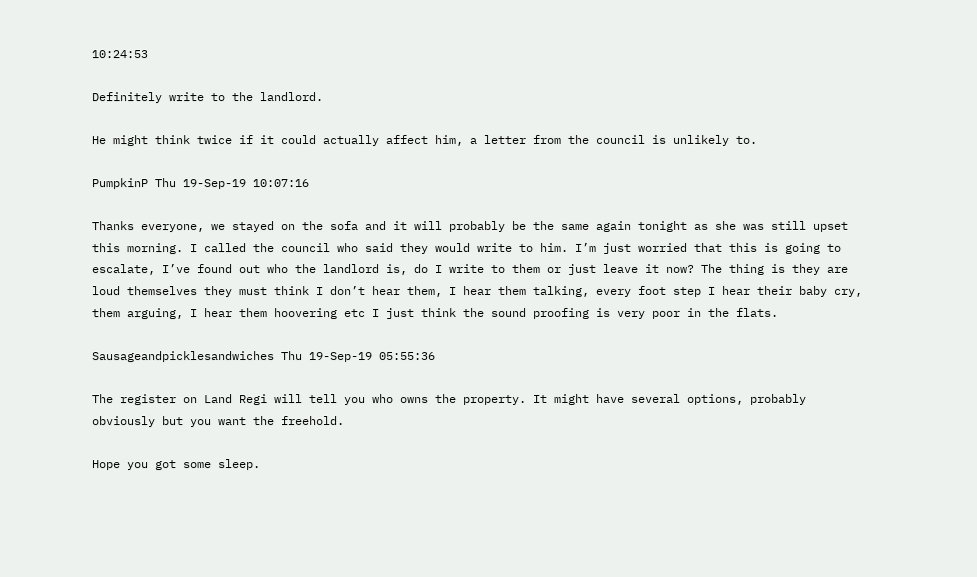10:24:53

Definitely write to the landlord.

He might think twice if it could actually affect him, a letter from the council is unlikely to.

PumpkinP Thu 19-Sep-19 10:07:16

Thanks everyone, we stayed on the sofa and it will probably be the same again tonight as she was still upset this morning. I called the council who said they would write to him. I’m just worried that this is going to escalate, I’ve found out who the landlord is, do I write to them or just leave it now? The thing is they are loud themselves they must think I don’t hear them, I hear them talking, every foot step I hear their baby cry, them arguing, I hear them hoovering etc I just think the sound proofing is very poor in the flats.

Sausageandpicklesandwiches Thu 19-Sep-19 05:55:36

The register on Land Regi will tell you who owns the property. It might have several options, probably obviously but you want the freehold.

Hope you got some sleep.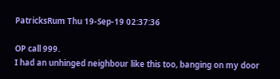PatricksRum Thu 19-Sep-19 02:37:36

OP call 999.
I had an unhinged neighbour like this too, banging on my door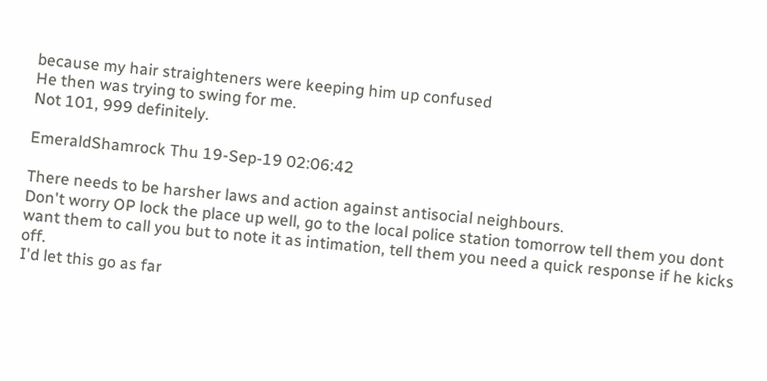because my hair straighteners were keeping him up confused
He then was trying to swing for me.
Not 101, 999 definitely.

EmeraldShamrock Thu 19-Sep-19 02:06:42

There needs to be harsher laws and action against antisocial neighbours.
Don't worry OP lock the place up well, go to the local police station tomorrow tell them you dont want them to call you but to note it as intimation, tell them you need a quick response if he kicks off.
I'd let this go as far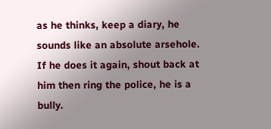as he thinks, keep a diary, he sounds like an absolute arsehole.
If he does it again, shout back at him then ring the police, he is a bully.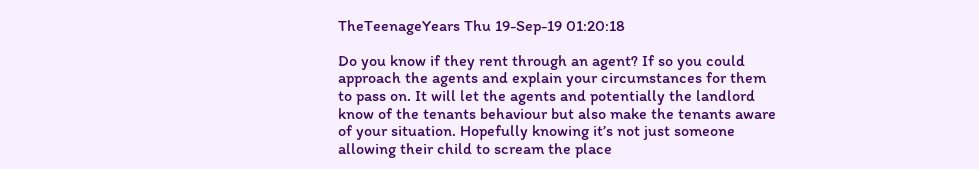TheTeenageYears Thu 19-Sep-19 01:20:18

Do you know if they rent through an agent? If so you could approach the agents and explain your circumstances for them to pass on. It will let the agents and potentially the landlord know of the tenants behaviour but also make the tenants aware of your situation. Hopefully knowing it’s not just someone allowing their child to scream the place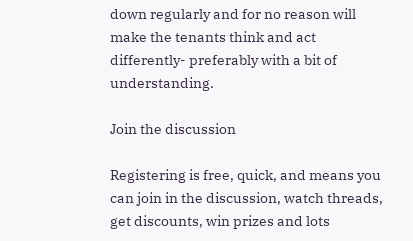down regularly and for no reason will make the tenants think and act differently- preferably with a bit of understanding.

Join the discussion

Registering is free, quick, and means you can join in the discussion, watch threads, get discounts, win prizes and lots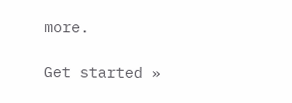more.

Get started »